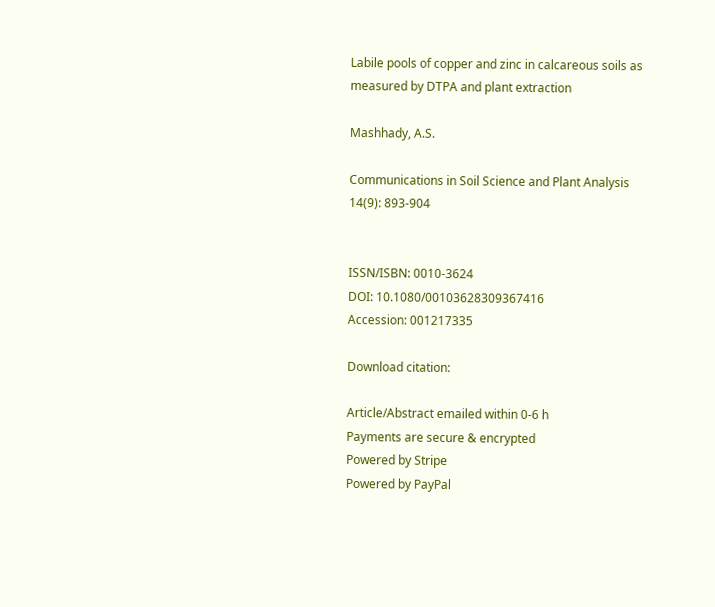Labile pools of copper and zinc in calcareous soils as measured by DTPA and plant extraction

Mashhady, A.S.

Communications in Soil Science and Plant Analysis 14(9): 893-904


ISSN/ISBN: 0010-3624
DOI: 10.1080/00103628309367416
Accession: 001217335

Download citation:

Article/Abstract emailed within 0-6 h
Payments are secure & encrypted
Powered by Stripe
Powered by PayPal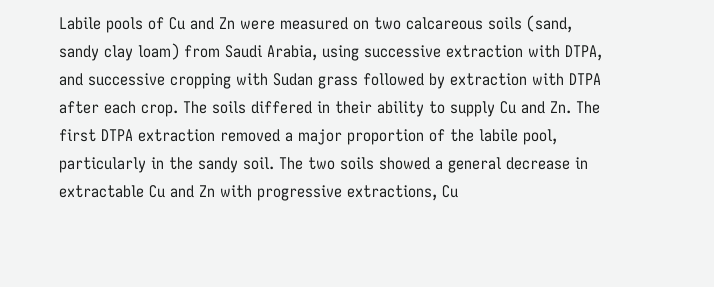Labile pools of Cu and Zn were measured on two calcareous soils (sand, sandy clay loam) from Saudi Arabia, using successive extraction with DTPA, and successive cropping with Sudan grass followed by extraction with DTPA after each crop. The soils differed in their ability to supply Cu and Zn. The first DTPA extraction removed a major proportion of the labile pool, particularly in the sandy soil. The two soils showed a general decrease in extractable Cu and Zn with progressive extractions, Cu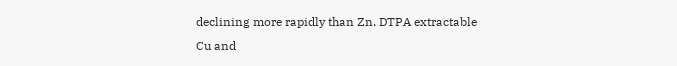declining more rapidly than Zn. DTPA extractable Cu and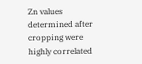Zn values determined after cropping were highly correlated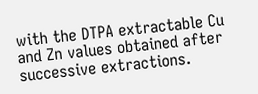with the DTPA extractable Cu and Zn values obtained after successive extractions.